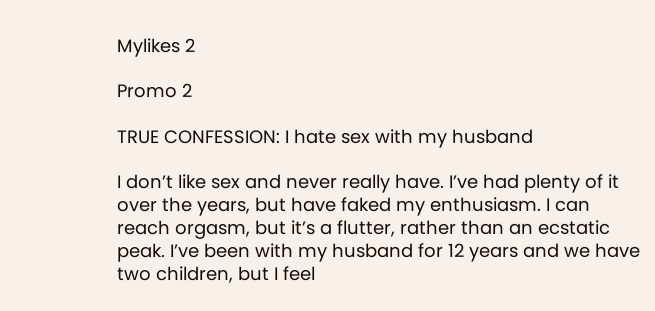Mylikes 2

Promo 2

TRUE CONFESSION: I hate sex with my husband

I don’t like sex and never really have. I’ve had plenty of it over the years, but have faked my enthusiasm. I can reach orgasm, but it’s a flutter, rather than an ecstatic peak. I’ve been with my husband for 12 years and we have two children, but I feel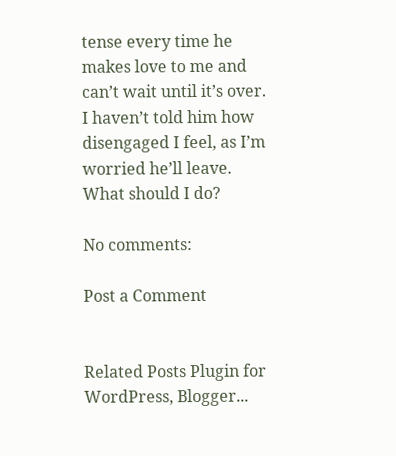tense every time he makes love to me and can’t wait until it’s over. I haven’t told him how disengaged I feel, as I’m worried he’ll leave. What should I do?

No comments:

Post a Comment


Related Posts Plugin for WordPress, Blogger...